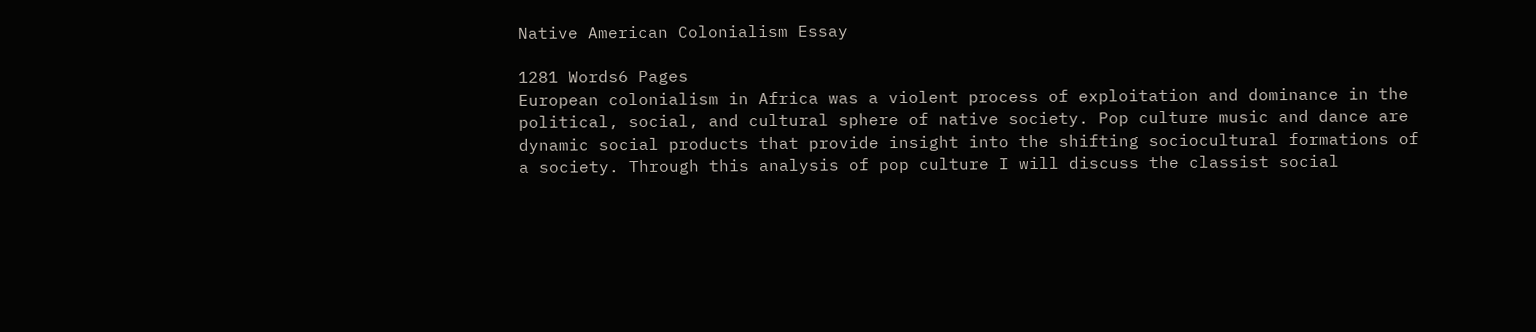Native American Colonialism Essay

1281 Words6 Pages
European colonialism in Africa was a violent process of exploitation and dominance in the political, social, and cultural sphere of native society. Pop culture music and dance are dynamic social products that provide insight into the shifting sociocultural formations of a society. Through this analysis of pop culture I will discuss the classist social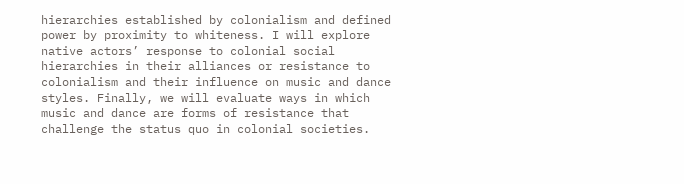hierarchies established by colonialism and defined power by proximity to whiteness. I will explore native actors’ response to colonial social hierarchies in their alliances or resistance to colonialism and their influence on music and dance styles. Finally, we will evaluate ways in which music and dance are forms of resistance that challenge the status quo in colonial societies.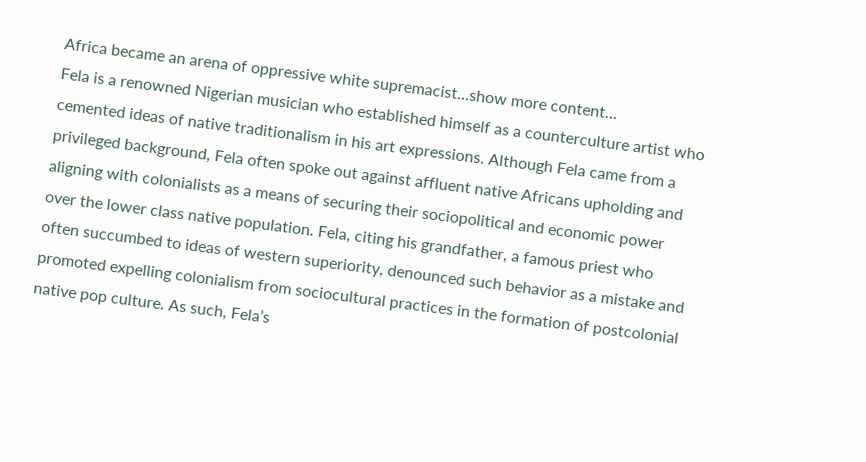Africa became an arena of oppressive white supremacist…show more content…
Fela is a renowned Nigerian musician who established himself as a counterculture artist who cemented ideas of native traditionalism in his art expressions. Although Fela came from a privileged background, Fela often spoke out against affluent native Africans upholding and aligning with colonialists as a means of securing their sociopolitical and economic power over the lower class native population. Fela, citing his grandfather, a famous priest who often succumbed to ideas of western superiority, denounced such behavior as a mistake and promoted expelling colonialism from sociocultural practices in the formation of postcolonial native pop culture. As such, Fela’s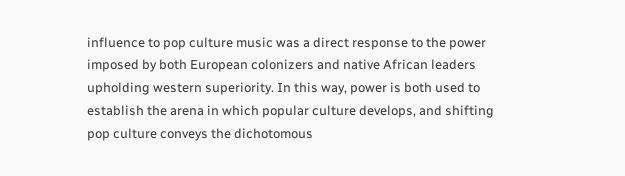influence to pop culture music was a direct response to the power imposed by both European colonizers and native African leaders upholding western superiority. In this way, power is both used to establish the arena in which popular culture develops, and shifting pop culture conveys the dichotomous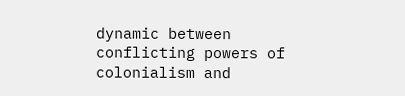dynamic between conflicting powers of colonialism and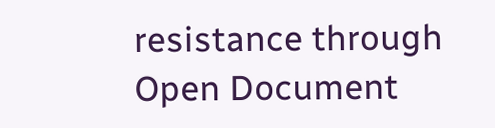resistance through
Open Document